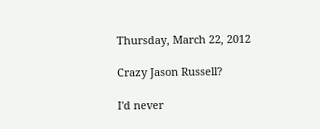Thursday, March 22, 2012

Crazy Jason Russell?

I'd never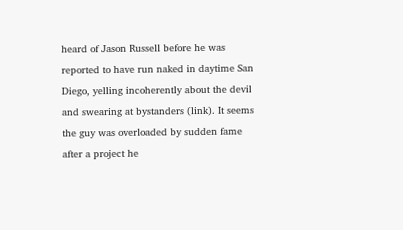heard of Jason Russell before he was reported to have run naked in daytime San Diego, yelling incoherently about the devil and swearing at bystanders (link). It seems the guy was overloaded by sudden fame after a project he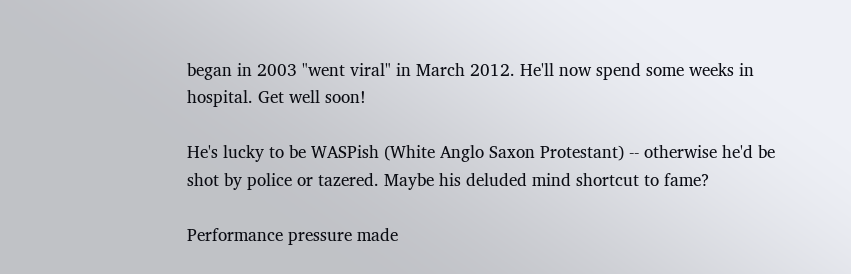began in 2003 "went viral" in March 2012. He'll now spend some weeks in hospital. Get well soon!

He's lucky to be WASPish (White Anglo Saxon Protestant) -- otherwise he'd be shot by police or tazered. Maybe his deluded mind shortcut to fame?

Performance pressure made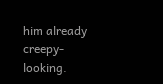him already creepy-looking.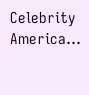Celebrity America...